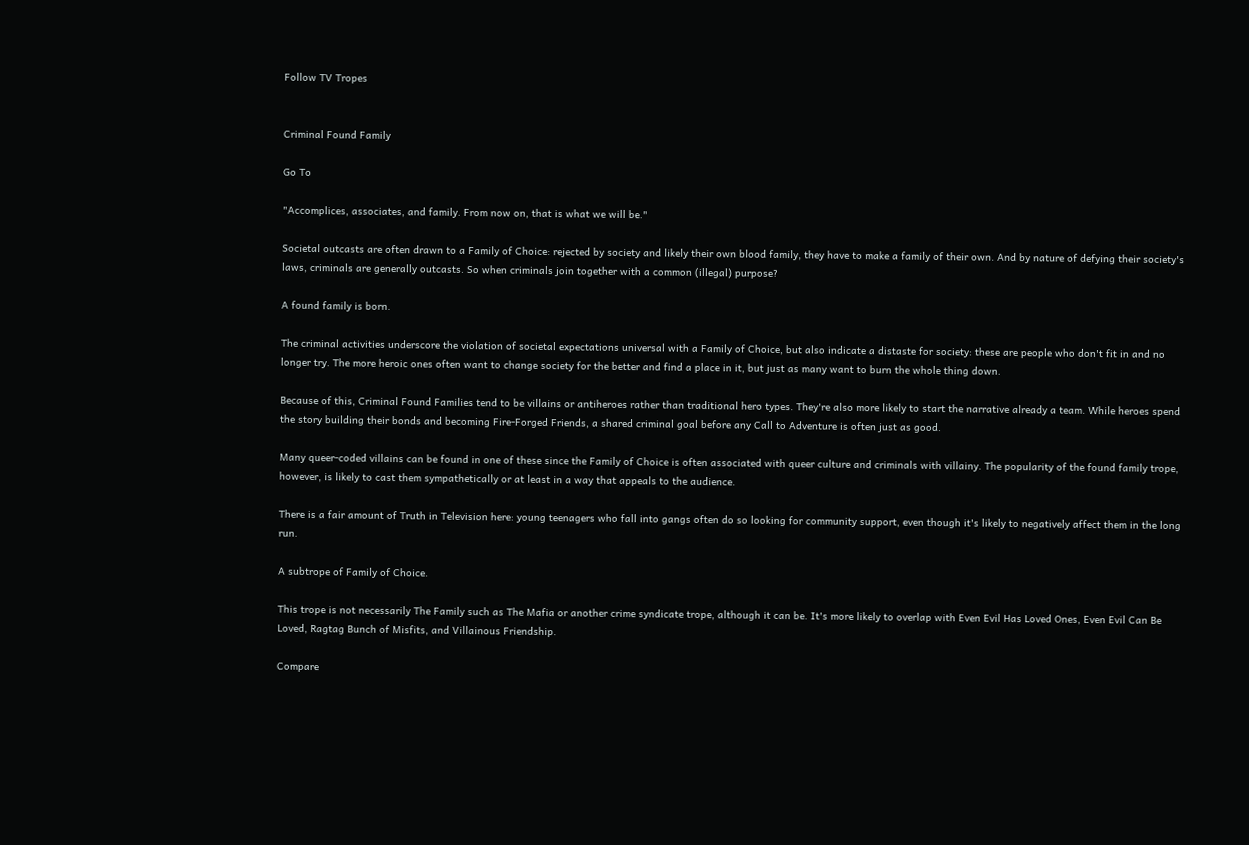Follow TV Tropes


Criminal Found Family

Go To

"Accomplices, associates, and family. From now on, that is what we will be."

Societal outcasts are often drawn to a Family of Choice: rejected by society and likely their own blood family, they have to make a family of their own. And by nature of defying their society's laws, criminals are generally outcasts. So when criminals join together with a common (illegal) purpose?

A found family is born.

The criminal activities underscore the violation of societal expectations universal with a Family of Choice, but also indicate a distaste for society: these are people who don't fit in and no longer try. The more heroic ones often want to change society for the better and find a place in it, but just as many want to burn the whole thing down.

Because of this, Criminal Found Families tend to be villains or antiheroes rather than traditional hero types. They're also more likely to start the narrative already a team. While heroes spend the story building their bonds and becoming Fire-Forged Friends, a shared criminal goal before any Call to Adventure is often just as good.

Many queer-coded villains can be found in one of these since the Family of Choice is often associated with queer culture and criminals with villainy. The popularity of the found family trope, however, is likely to cast them sympathetically or at least in a way that appeals to the audience.

There is a fair amount of Truth in Television here: young teenagers who fall into gangs often do so looking for community support, even though it's likely to negatively affect them in the long run.

A subtrope of Family of Choice.

This trope is not necessarily The Family such as The Mafia or another crime syndicate trope, although it can be. It's more likely to overlap with Even Evil Has Loved Ones, Even Evil Can Be Loved, Ragtag Bunch of Misfits, and Villainous Friendship.

Compare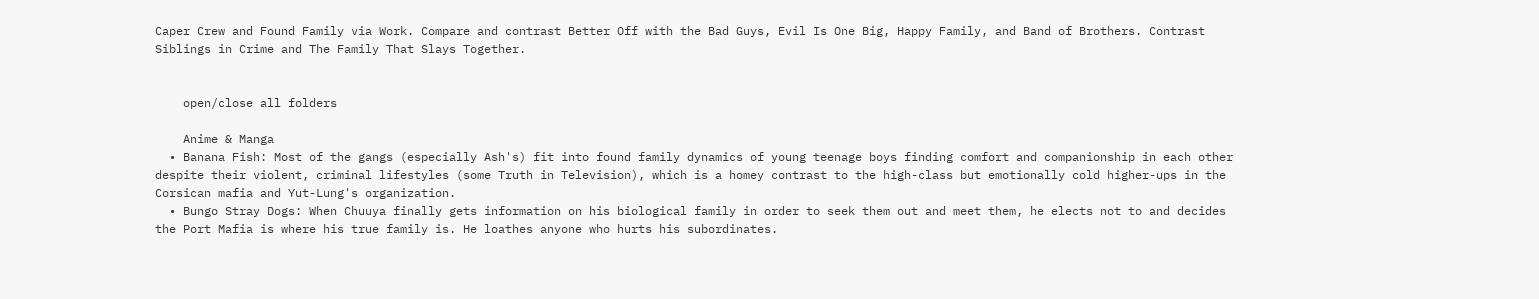Caper Crew and Found Family via Work. Compare and contrast Better Off with the Bad Guys, Evil Is One Big, Happy Family, and Band of Brothers. Contrast Siblings in Crime and The Family That Slays Together.


    open/close all folders

    Anime & Manga
  • Banana Fish: Most of the gangs (especially Ash's) fit into found family dynamics of young teenage boys finding comfort and companionship in each other despite their violent, criminal lifestyles (some Truth in Television), which is a homey contrast to the high-class but emotionally cold higher-ups in the Corsican mafia and Yut-Lung's organization.
  • Bungo Stray Dogs: When Chuuya finally gets information on his biological family in order to seek them out and meet them, he elects not to and decides the Port Mafia is where his true family is. He loathes anyone who hurts his subordinates.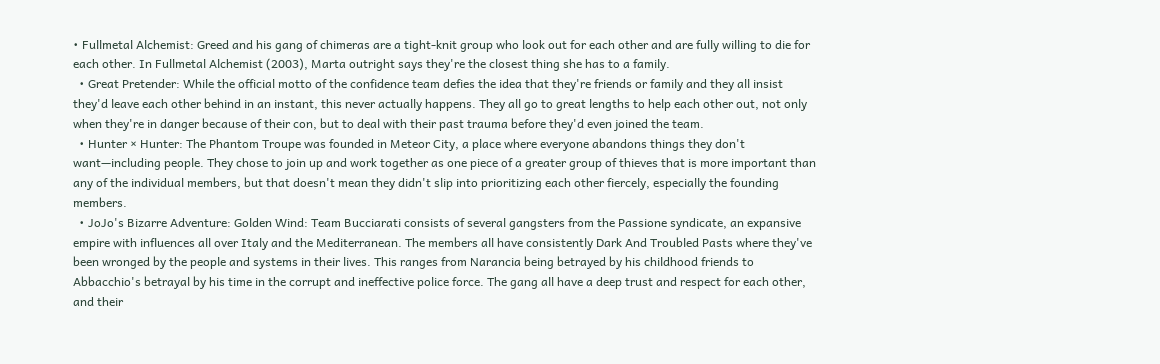• Fullmetal Alchemist: Greed and his gang of chimeras are a tight-knit group who look out for each other and are fully willing to die for each other. In Fullmetal Alchemist (2003), Marta outright says they're the closest thing she has to a family.
  • Great Pretender: While the official motto of the confidence team defies the idea that they're friends or family and they all insist they'd leave each other behind in an instant, this never actually happens. They all go to great lengths to help each other out, not only when they're in danger because of their con, but to deal with their past trauma before they'd even joined the team.
  • Hunter × Hunter: The Phantom Troupe was founded in Meteor City, a place where everyone abandons things they don't want—including people. They chose to join up and work together as one piece of a greater group of thieves that is more important than any of the individual members, but that doesn't mean they didn't slip into prioritizing each other fiercely, especially the founding members.
  • JoJo's Bizarre Adventure: Golden Wind: Team Bucciarati consists of several gangsters from the Passione syndicate, an expansive empire with influences all over Italy and the Mediterranean. The members all have consistently Dark And Troubled Pasts where they've been wronged by the people and systems in their lives. This ranges from Narancia being betrayed by his childhood friends to Abbacchio's betrayal by his time in the corrupt and ineffective police force. The gang all have a deep trust and respect for each other, and their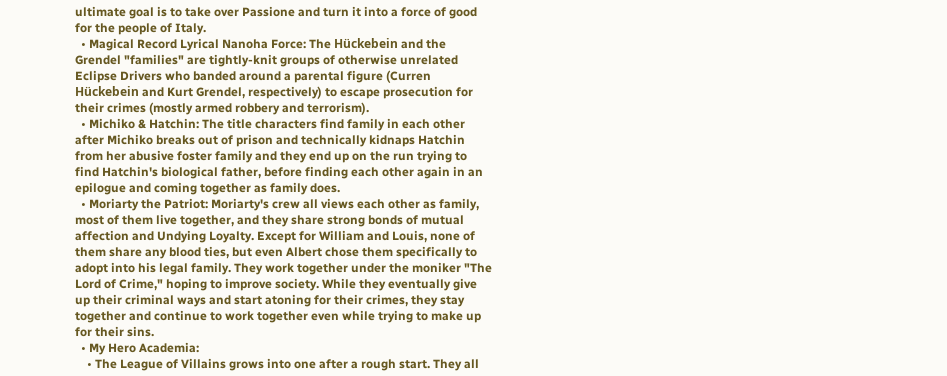ultimate goal is to take over Passione and turn it into a force of good for the people of Italy.
  • Magical Record Lyrical Nanoha Force: The Hückebein and the Grendel "families" are tightly-knit groups of otherwise unrelated Eclipse Drivers who banded around a parental figure (Curren Hückebein and Kurt Grendel, respectively) to escape prosecution for their crimes (mostly armed robbery and terrorism).
  • Michiko & Hatchin: The title characters find family in each other after Michiko breaks out of prison and technically kidnaps Hatchin from her abusive foster family and they end up on the run trying to find Hatchin's biological father, before finding each other again in an epilogue and coming together as family does.
  • Moriarty the Patriot: Moriarty's crew all views each other as family, most of them live together, and they share strong bonds of mutual affection and Undying Loyalty. Except for William and Louis, none of them share any blood ties, but even Albert chose them specifically to adopt into his legal family. They work together under the moniker "The Lord of Crime," hoping to improve society. While they eventually give up their criminal ways and start atoning for their crimes, they stay together and continue to work together even while trying to make up for their sins.
  • My Hero Academia:
    • The League of Villains grows into one after a rough start. They all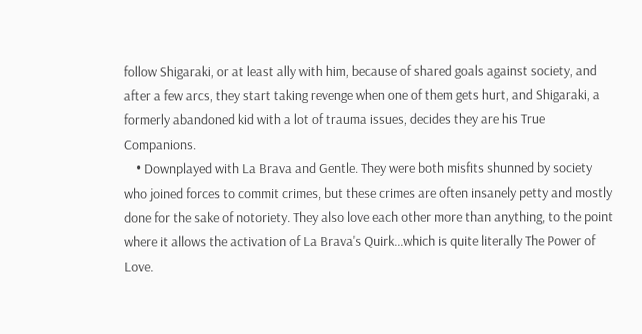follow Shigaraki, or at least ally with him, because of shared goals against society, and after a few arcs, they start taking revenge when one of them gets hurt, and Shigaraki, a formerly abandoned kid with a lot of trauma issues, decides they are his True Companions.
    • Downplayed with La Brava and Gentle. They were both misfits shunned by society who joined forces to commit crimes, but these crimes are often insanely petty and mostly done for the sake of notoriety. They also love each other more than anything, to the point where it allows the activation of La Brava's Quirk...which is quite literally The Power of Love.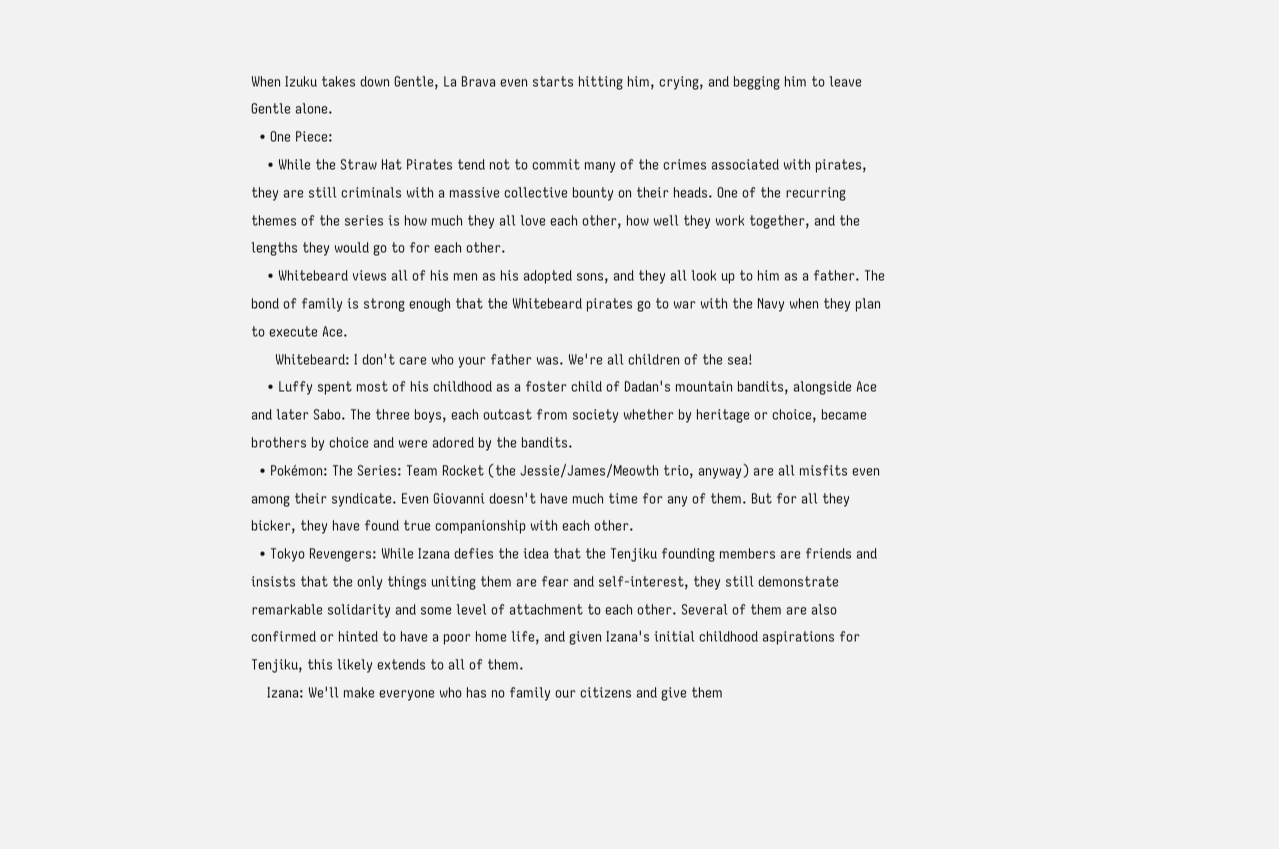When Izuku takes down Gentle, La Brava even starts hitting him, crying, and begging him to leave Gentle alone.
  • One Piece:
    • While the Straw Hat Pirates tend not to commit many of the crimes associated with pirates, they are still criminals with a massive collective bounty on their heads. One of the recurring themes of the series is how much they all love each other, how well they work together, and the lengths they would go to for each other.
    • Whitebeard views all of his men as his adopted sons, and they all look up to him as a father. The bond of family is strong enough that the Whitebeard pirates go to war with the Navy when they plan to execute Ace.
      Whitebeard: I don't care who your father was. We're all children of the sea!
    • Luffy spent most of his childhood as a foster child of Dadan's mountain bandits, alongside Ace and later Sabo. The three boys, each outcast from society whether by heritage or choice, became brothers by choice and were adored by the bandits.
  • Pokémon: The Series: Team Rocket (the Jessie/James/Meowth trio, anyway) are all misfits even among their syndicate. Even Giovanni doesn't have much time for any of them. But for all they bicker, they have found true companionship with each other.
  • Tokyo Revengers: While Izana defies the idea that the Tenjiku founding members are friends and insists that the only things uniting them are fear and self-interest, they still demonstrate remarkable solidarity and some level of attachment to each other. Several of them are also confirmed or hinted to have a poor home life, and given Izana's initial childhood aspirations for Tenjiku, this likely extends to all of them.
    Izana: We'll make everyone who has no family our citizens and give them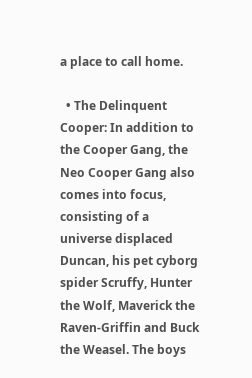a place to call home.

  • The Delinquent Cooper: In addition to the Cooper Gang, the Neo Cooper Gang also comes into focus, consisting of a universe displaced Duncan, his pet cyborg spider Scruffy, Hunter the Wolf, Maverick the Raven-Griffin and Buck the Weasel. The boys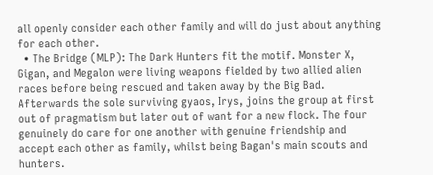all openly consider each other family and will do just about anything for each other.
  • The Bridge (MLP): The Dark Hunters fit the motif. Monster X, Gigan, and Megalon were living weapons fielded by two allied alien races before being rescued and taken away by the Big Bad. Afterwards the sole surviving gyaos, Irys, joins the group at first out of pragmatism but later out of want for a new flock. The four genuinely do care for one another with genuine friendship and accept each other as family, whilst being Bagan's main scouts and hunters.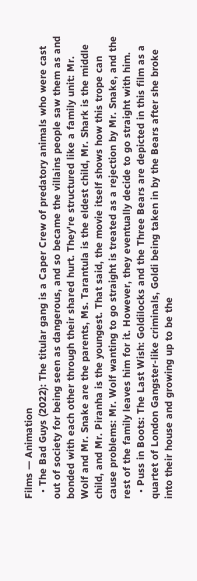Films — Animation
  • The Bad Guys (2022): The titular gang is a Caper Crew of predatory animals who were cast out of society for being seen as dangerous, and so became the villains people saw them as and bonded with each other through their shared hurt. They're structured like a family unit: Mr. Wolf and Mr. Snake are the parents, Ms. Tarantula is the eldest child, Mr. Shark is the middle child, and Mr. Piranha is the youngest. That said, the movie itself shows how this trope can cause problems: Mr. Wolf wanting to go straight is treated as a rejection by Mr. Snake, and the rest of the family leaves him for it. However, they eventually decide to go straight with him.
  • Puss in Boots: The Last Wish: Goldilocks and the Three Bears are depicted in this film as a quartet of London Gangster-like criminals, Goldi being taken in by the Bears after she broke into their house and growing up to be the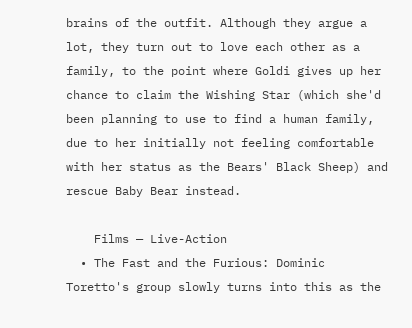brains of the outfit. Although they argue a lot, they turn out to love each other as a family, to the point where Goldi gives up her chance to claim the Wishing Star (which she'd been planning to use to find a human family, due to her initially not feeling comfortable with her status as the Bears' Black Sheep) and rescue Baby Bear instead.

    Films — Live-Action
  • The Fast and the Furious: Dominic Toretto's group slowly turns into this as the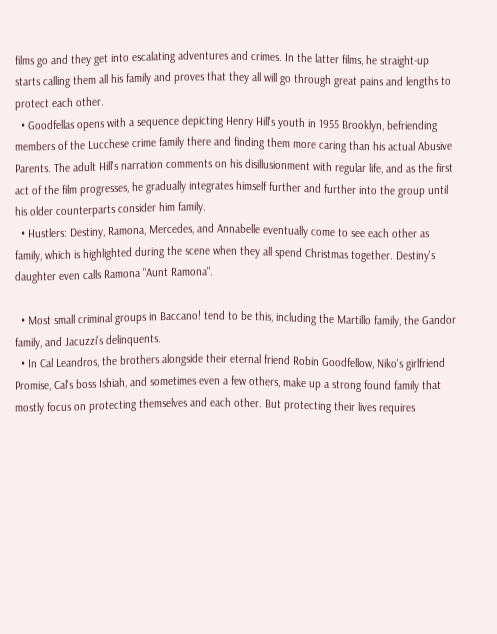films go and they get into escalating adventures and crimes. In the latter films, he straight-up starts calling them all his family and proves that they all will go through great pains and lengths to protect each other.
  • Goodfellas opens with a sequence depicting Henry Hill's youth in 1955 Brooklyn, befriending members of the Lucchese crime family there and finding them more caring than his actual Abusive Parents. The adult Hill's narration comments on his disillusionment with regular life, and as the first act of the film progresses, he gradually integrates himself further and further into the group until his older counterparts consider him family.
  • Hustlers: Destiny, Ramona, Mercedes, and Annabelle eventually come to see each other as family, which is highlighted during the scene when they all spend Christmas together. Destiny's daughter even calls Ramona "Aunt Ramona".

  • Most small criminal groups in Baccano! tend to be this, including the Martillo family, the Gandor family, and Jacuzzi's delinquents.
  • In Cal Leandros, the brothers alongside their eternal friend Robin Goodfellow, Niko's girlfriend Promise, Cal's boss Ishiah, and sometimes even a few others, make up a strong found family that mostly focus on protecting themselves and each other. But protecting their lives requires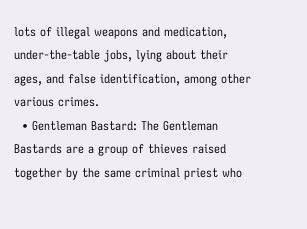lots of illegal weapons and medication, under-the-table jobs, lying about their ages, and false identification, among other various crimes.
  • Gentleman Bastard: The Gentleman Bastards are a group of thieves raised together by the same criminal priest who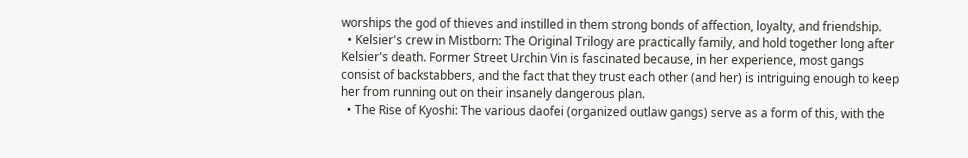worships the god of thieves and instilled in them strong bonds of affection, loyalty, and friendship.
  • Kelsier's crew in Mistborn: The Original Trilogy are practically family, and hold together long after Kelsier's death. Former Street Urchin Vin is fascinated because, in her experience, most gangs consist of backstabbers, and the fact that they trust each other (and her) is intriguing enough to keep her from running out on their insanely dangerous plan.
  • The Rise of Kyoshi: The various daofei (organized outlaw gangs) serve as a form of this, with the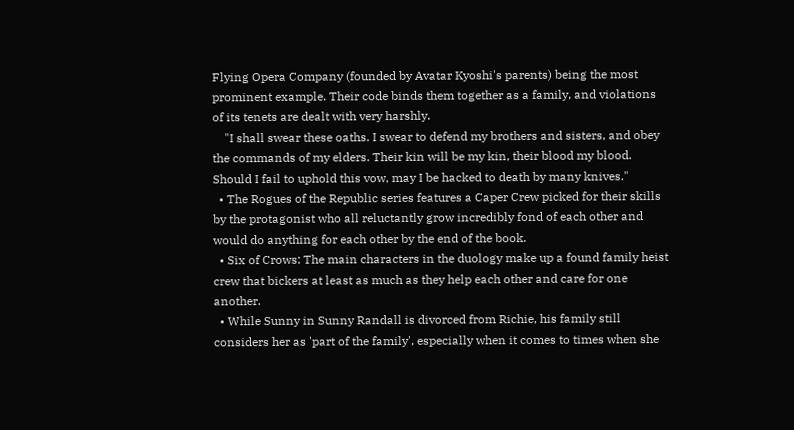Flying Opera Company (founded by Avatar Kyoshi's parents) being the most prominent example. Their code binds them together as a family, and violations of its tenets are dealt with very harshly.
    "I shall swear these oaths. I swear to defend my brothers and sisters, and obey the commands of my elders. Their kin will be my kin, their blood my blood. Should I fail to uphold this vow, may I be hacked to death by many knives."
  • The Rogues of the Republic series features a Caper Crew picked for their skills by the protagonist who all reluctantly grow incredibly fond of each other and would do anything for each other by the end of the book.
  • Six of Crows: The main characters in the duology make up a found family heist crew that bickers at least as much as they help each other and care for one another.
  • While Sunny in Sunny Randall is divorced from Richie, his family still considers her as 'part of the family', especially when it comes to times when she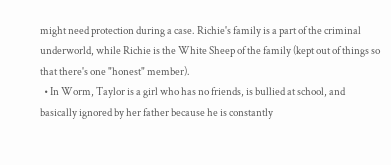might need protection during a case. Richie's family is a part of the criminal underworld, while Richie is the White Sheep of the family (kept out of things so that there's one "honest" member).
  • In Worm, Taylor is a girl who has no friends, is bullied at school, and basically ignored by her father because he is constantly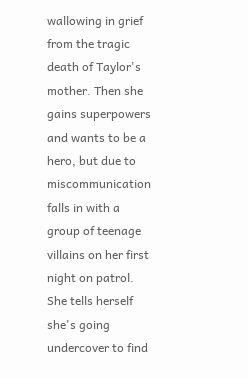wallowing in grief from the tragic death of Taylor's mother. Then she gains superpowers and wants to be a hero, but due to miscommunication falls in with a group of teenage villains on her first night on patrol. She tells herself she's going undercover to find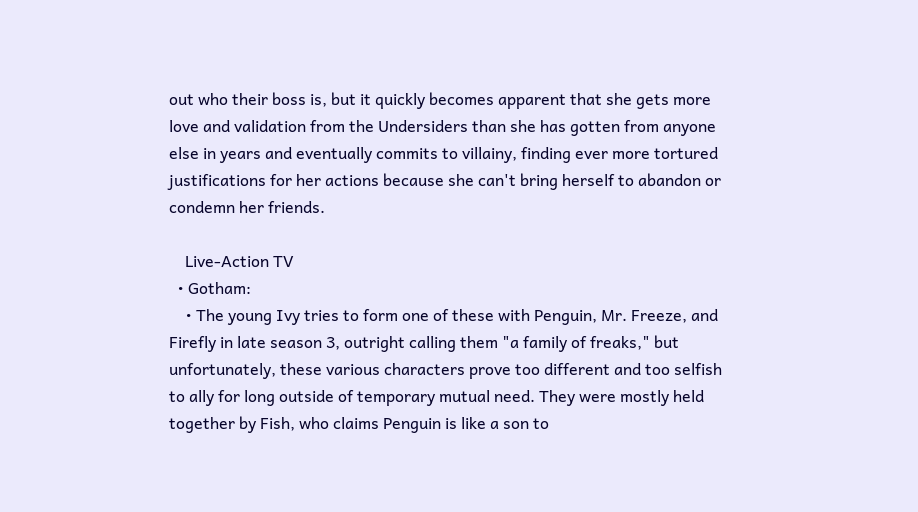out who their boss is, but it quickly becomes apparent that she gets more love and validation from the Undersiders than she has gotten from anyone else in years and eventually commits to villainy, finding ever more tortured justifications for her actions because she can't bring herself to abandon or condemn her friends.

    Live-Action TV
  • Gotham:
    • The young Ivy tries to form one of these with Penguin, Mr. Freeze, and Firefly in late season 3, outright calling them "a family of freaks," but unfortunately, these various characters prove too different and too selfish to ally for long outside of temporary mutual need. They were mostly held together by Fish, who claims Penguin is like a son to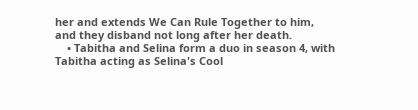her and extends We Can Rule Together to him, and they disband not long after her death.
    • Tabitha and Selina form a duo in season 4, with Tabitha acting as Selina's Cool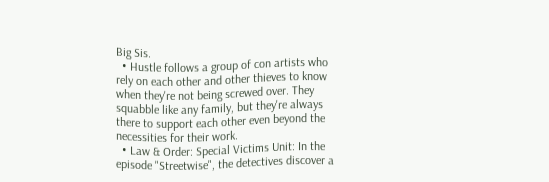Big Sis.
  • Hustle follows a group of con artists who rely on each other and other thieves to know when they're not being screwed over. They squabble like any family, but they're always there to support each other even beyond the necessities for their work.
  • Law & Order: Special Victims Unit: In the episode "Streetwise", the detectives discover a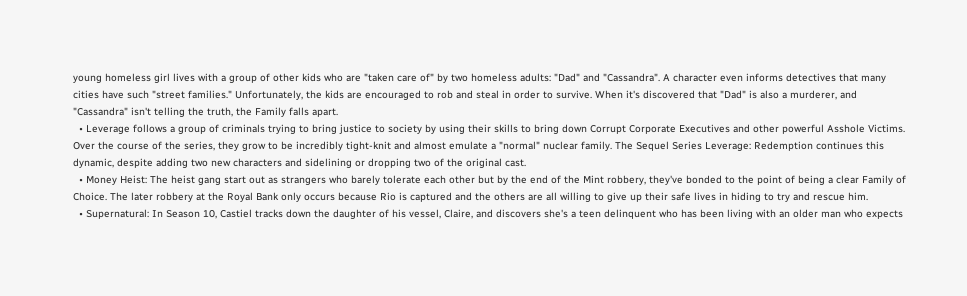young homeless girl lives with a group of other kids who are "taken care of" by two homeless adults: "Dad" and "Cassandra". A character even informs detectives that many cities have such "street families." Unfortunately, the kids are encouraged to rob and steal in order to survive. When it's discovered that "Dad" is also a murderer, and "Cassandra" isn't telling the truth, the Family falls apart.
  • Leverage follows a group of criminals trying to bring justice to society by using their skills to bring down Corrupt Corporate Executives and other powerful Asshole Victims. Over the course of the series, they grow to be incredibly tight-knit and almost emulate a "normal" nuclear family. The Sequel Series Leverage: Redemption continues this dynamic, despite adding two new characters and sidelining or dropping two of the original cast.
  • Money Heist: The heist gang start out as strangers who barely tolerate each other but by the end of the Mint robbery, they've bonded to the point of being a clear Family of Choice. The later robbery at the Royal Bank only occurs because Rio is captured and the others are all willing to give up their safe lives in hiding to try and rescue him.
  • Supernatural: In Season 10, Castiel tracks down the daughter of his vessel, Claire, and discovers she's a teen delinquent who has been living with an older man who expects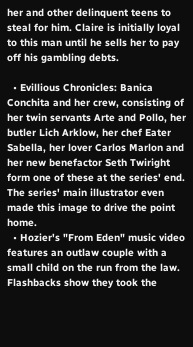her and other delinquent teens to steal for him. Claire is initially loyal to this man until he sells her to pay off his gambling debts.

  • Evillious Chronicles: Banica Conchita and her crew, consisting of her twin servants Arte and Pollo, her butler Lich Arklow, her chef Eater Sabella, her lover Carlos Marlon and her new benefactor Seth Twiright form one of these at the series' end. The series' main illustrator even made this image to drive the point home.
  • Hozier's "From Eden" music video features an outlaw couple with a small child on the run from the law. Flashbacks show they took the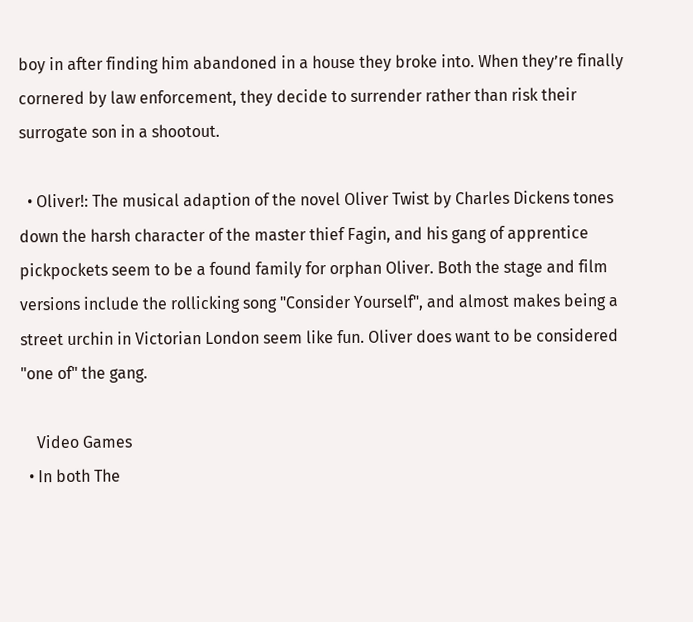boy in after finding him abandoned in a house they broke into. When they’re finally cornered by law enforcement, they decide to surrender rather than risk their surrogate son in a shootout.

  • Oliver!: The musical adaption of the novel Oliver Twist by Charles Dickens tones down the harsh character of the master thief Fagin, and his gang of apprentice pickpockets seem to be a found family for orphan Oliver. Both the stage and film versions include the rollicking song "Consider Yourself", and almost makes being a street urchin in Victorian London seem like fun. Oliver does want to be considered "one of" the gang.

    Video Games
  • In both The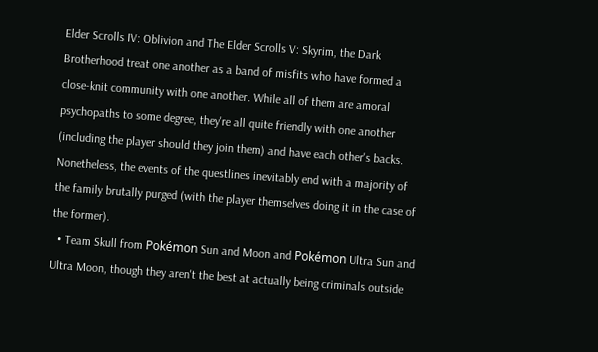Elder Scrolls IV: Oblivion and The Elder Scrolls V: Skyrim, the Dark Brotherhood treat one another as a band of misfits who have formed a close-knit community with one another. While all of them are amoral psychopaths to some degree, they're all quite friendly with one another (including the player should they join them) and have each other's backs. Nonetheless, the events of the questlines inevitably end with a majority of the family brutally purged (with the player themselves doing it in the case of the former).
  • Team Skull from Pokémon Sun and Moon and Pokémon Ultra Sun and Ultra Moon, though they aren't the best at actually being criminals outside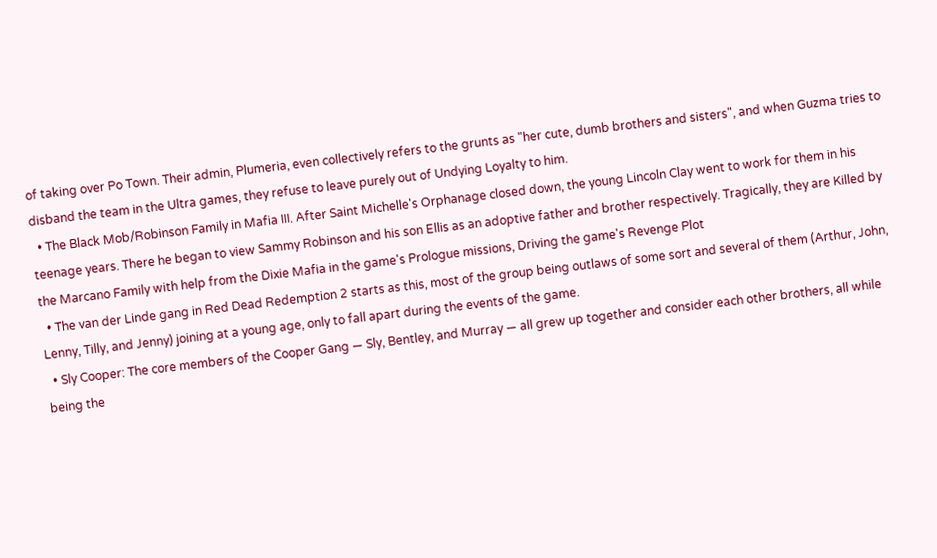of taking over Po Town. Their admin, Plumeria, even collectively refers to the grunts as "her cute, dumb brothers and sisters", and when Guzma tries to disband the team in the Ultra games, they refuse to leave purely out of Undying Loyalty to him.
  • The Black Mob/Robinson Family in Mafia III. After Saint Michelle's Orphanage closed down, the young Lincoln Clay went to work for them in his teenage years. There he began to view Sammy Robinson and his son Ellis as an adoptive father and brother respectively. Tragically, they are Killed by the Marcano Family with help from the Dixie Mafia in the game's Prologue missions, Driving the game's Revenge Plot
  • The van der Linde gang in Red Dead Redemption 2 starts as this, most of the group being outlaws of some sort and several of them (Arthur, John, Lenny, Tilly, and Jenny) joining at a young age, only to fall apart during the events of the game.
  • Sly Cooper: The core members of the Cooper Gang — Sly, Bentley, and Murray — all grew up together and consider each other brothers, all while being the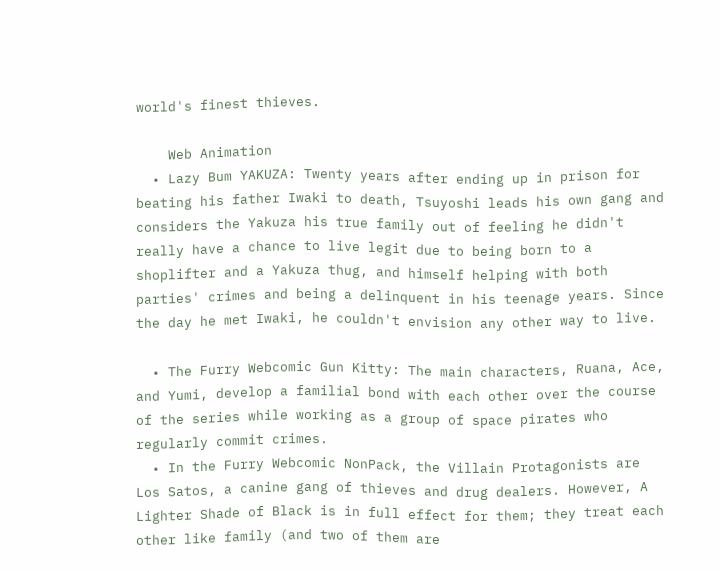world's finest thieves.

    Web Animation
  • Lazy Bum YAKUZA: Twenty years after ending up in prison for beating his father Iwaki to death, Tsuyoshi leads his own gang and considers the Yakuza his true family out of feeling he didn't really have a chance to live legit due to being born to a shoplifter and a Yakuza thug, and himself helping with both parties' crimes and being a delinquent in his teenage years. Since the day he met Iwaki, he couldn't envision any other way to live.

  • The Furry Webcomic Gun Kitty: The main characters, Ruana, Ace, and Yumi, develop a familial bond with each other over the course of the series while working as a group of space pirates who regularly commit crimes.
  • In the Furry Webcomic NonPack, the Villain Protagonists are Los Satos, a canine gang of thieves and drug dealers. However, A Lighter Shade of Black is in full effect for them; they treat each other like family (and two of them are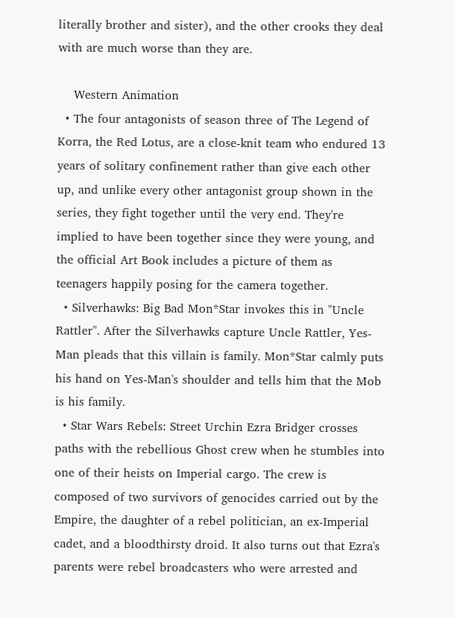literally brother and sister), and the other crooks they deal with are much worse than they are.

    Western Animation
  • The four antagonists of season three of The Legend of Korra, the Red Lotus, are a close-knit team who endured 13 years of solitary confinement rather than give each other up, and unlike every other antagonist group shown in the series, they fight together until the very end. They're implied to have been together since they were young, and the official Art Book includes a picture of them as teenagers happily posing for the camera together.
  • Silverhawks: Big Bad Mon*Star invokes this in "Uncle Rattler". After the Silverhawks capture Uncle Rattler, Yes-Man pleads that this villain is family. Mon*Star calmly puts his hand on Yes-Man's shoulder and tells him that the Mob is his family.
  • Star Wars Rebels: Street Urchin Ezra Bridger crosses paths with the rebellious Ghost crew when he stumbles into one of their heists on Imperial cargo. The crew is composed of two survivors of genocides carried out by the Empire, the daughter of a rebel politician, an ex-Imperial cadet, and a bloodthirsty droid. It also turns out that Ezra's parents were rebel broadcasters who were arrested and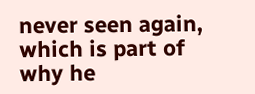never seen again, which is part of why he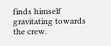finds himself gravitating towards the crew.